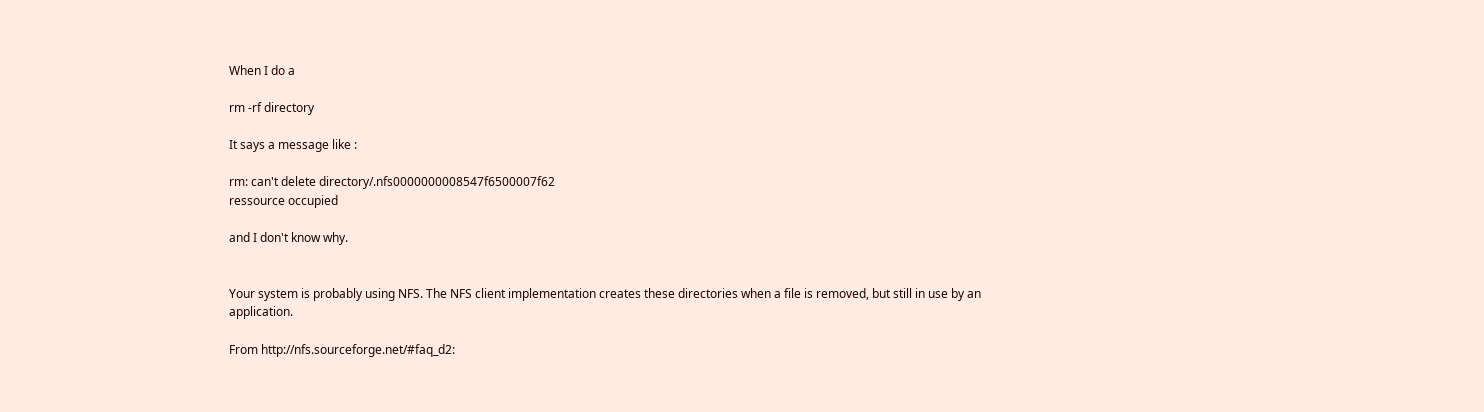When I do a

rm -rf directory

It says a message like :

rm: can't delete directory/.nfs0000000008547f6500007f62
ressource occupied

and I don't know why.


Your system is probably using NFS. The NFS client implementation creates these directories when a file is removed, but still in use by an application.

From http://nfs.sourceforge.net/#faq_d2: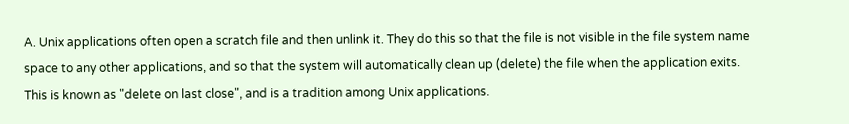A. Unix applications often open a scratch file and then unlink it. They do this so that the file is not visible in the file system name space to any other applications, and so that the system will automatically clean up (delete) the file when the application exits. This is known as "delete on last close", and is a tradition among Unix applications.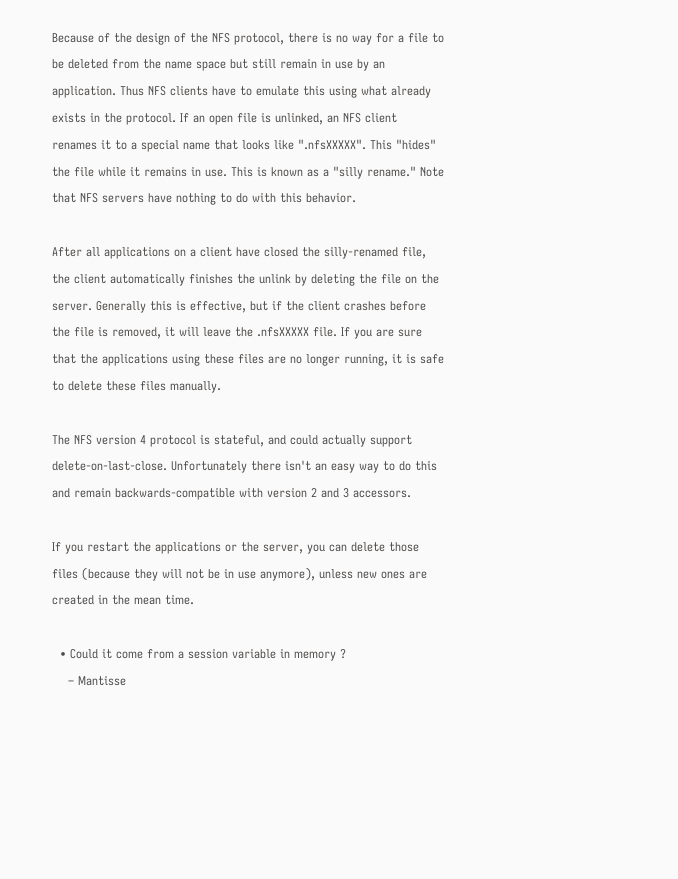Because of the design of the NFS protocol, there is no way for a file to be deleted from the name space but still remain in use by an application. Thus NFS clients have to emulate this using what already exists in the protocol. If an open file is unlinked, an NFS client renames it to a special name that looks like ".nfsXXXXX". This "hides" the file while it remains in use. This is known as a "silly rename." Note that NFS servers have nothing to do with this behavior.

After all applications on a client have closed the silly-renamed file, the client automatically finishes the unlink by deleting the file on the server. Generally this is effective, but if the client crashes before the file is removed, it will leave the .nfsXXXXX file. If you are sure that the applications using these files are no longer running, it is safe to delete these files manually.

The NFS version 4 protocol is stateful, and could actually support delete-on-last-close. Unfortunately there isn't an easy way to do this and remain backwards-compatible with version 2 and 3 accessors.

If you restart the applications or the server, you can delete those files (because they will not be in use anymore), unless new ones are created in the mean time.

  • Could it come from a session variable in memory ?
    – Mantisse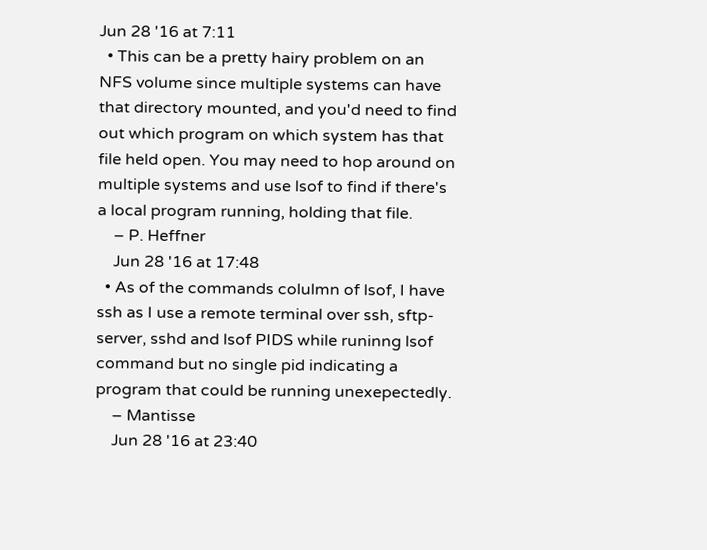Jun 28 '16 at 7:11
  • This can be a pretty hairy problem on an NFS volume since multiple systems can have that directory mounted, and you'd need to find out which program on which system has that file held open. You may need to hop around on multiple systems and use lsof to find if there's a local program running, holding that file.
    – P. Heffner
    Jun 28 '16 at 17:48
  • As of the commands colulmn of lsof, I have ssh as I use a remote terminal over ssh, sftp-server, sshd and lsof PIDS while runinng lsof command but no single pid indicating a program that could be running unexepectedly.
    – Mantisse
    Jun 28 '16 at 23:40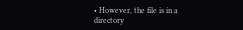• However, the file is in a directory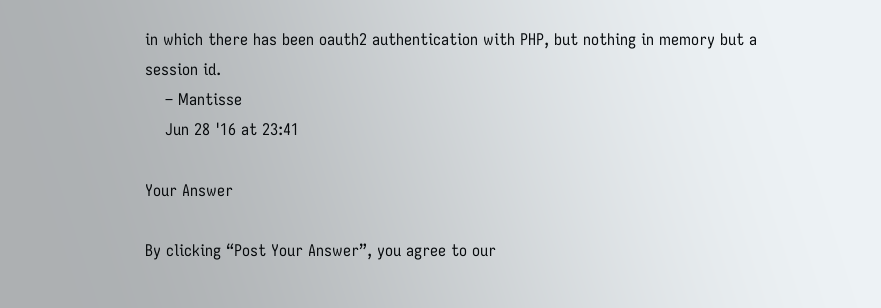in which there has been oauth2 authentication with PHP, but nothing in memory but a session id.
    – Mantisse
    Jun 28 '16 at 23:41

Your Answer

By clicking “Post Your Answer”, you agree to our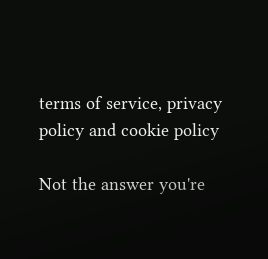terms of service, privacy policy and cookie policy

Not the answer you're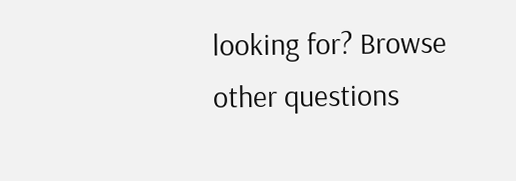looking for? Browse other questions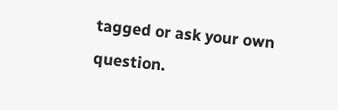tagged or ask your own question.